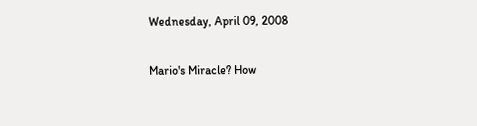Wednesday, April 09, 2008

Mario's Miracle? How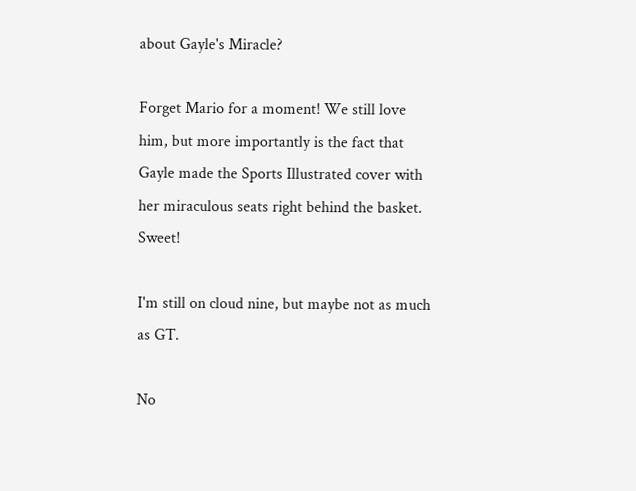about Gayle's Miracle?

Forget Mario for a moment! We still love him, but more importantly is the fact that Gayle made the Sports Illustrated cover with her miraculous seats right behind the basket. Sweet!

I'm still on cloud nine, but maybe not as much as GT.

No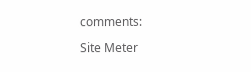comments:

Site Meter